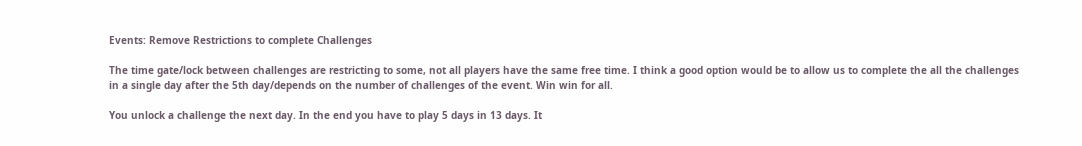Events: Remove Restrictions to complete Challenges

The time gate/lock between challenges are restricting to some, not all players have the same free time. I think a good option would be to allow us to complete the all the challenges in a single day after the 5th day/depends on the number of challenges of the event. Win win for all.

You unlock a challenge the next day. In the end you have to play 5 days in 13 days. It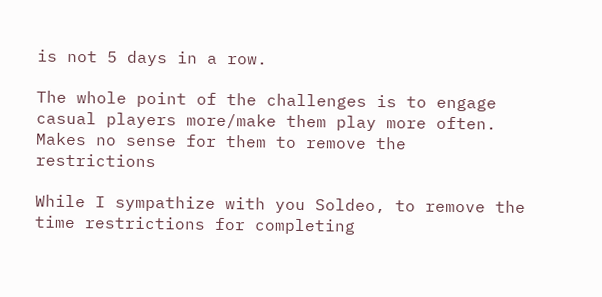is not 5 days in a row.

The whole point of the challenges is to engage casual players more/make them play more often. Makes no sense for them to remove the restrictions

While I sympathize with you Soldeo, to remove the time restrictions for completing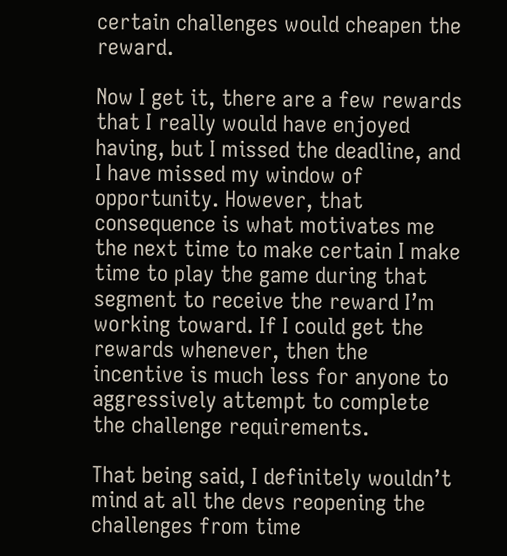certain challenges would cheapen the reward.

Now I get it, there are a few rewards that I really would have enjoyed having, but I missed the deadline, and I have missed my window of opportunity. However, that consequence is what motivates me the next time to make certain I make time to play the game during that segment to receive the reward I’m working toward. If I could get the rewards whenever, then the incentive is much less for anyone to aggressively attempt to complete the challenge requirements.

That being said, I definitely wouldn’t mind at all the devs reopening the challenges from time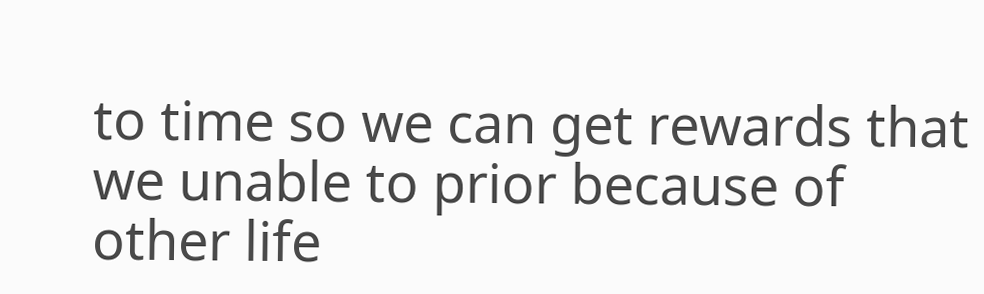to time so we can get rewards that we unable to prior because of other life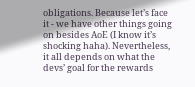obligations. Because let’s face it - we have other things going on besides AoE (I know it’s shocking haha). Nevertheless, it all depends on what the devs’ goal for the rewards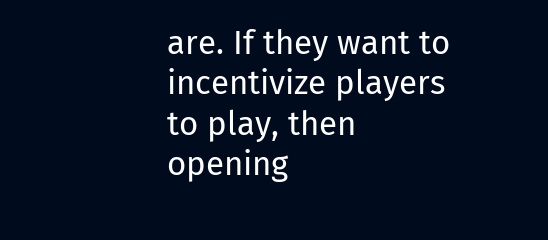are. If they want to incentivize players to play, then opening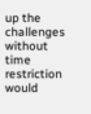up the challenges without time restriction would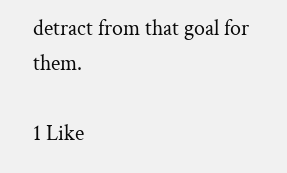detract from that goal for them.

1 Like